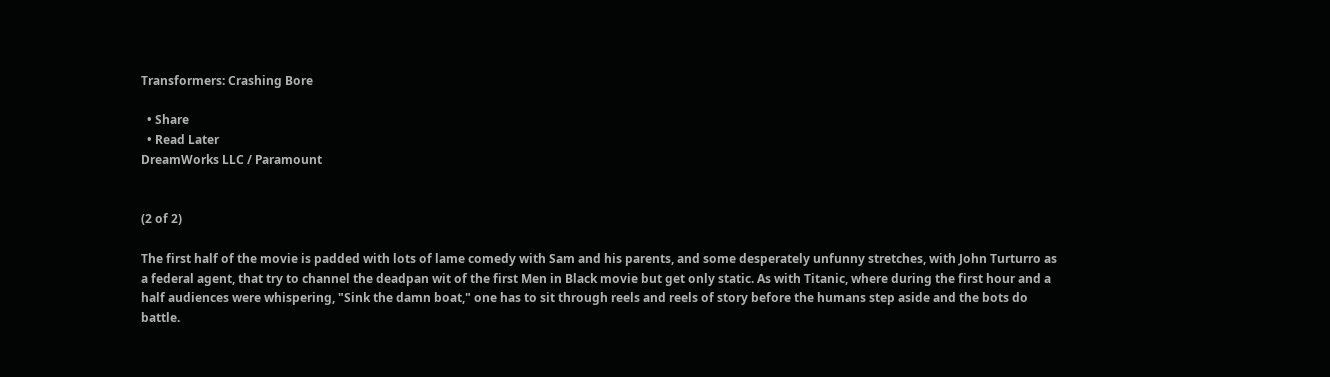Transformers: Crashing Bore

  • Share
  • Read Later
DreamWorks LLC / Paramount


(2 of 2)

The first half of the movie is padded with lots of lame comedy with Sam and his parents, and some desperately unfunny stretches, with John Turturro as a federal agent, that try to channel the deadpan wit of the first Men in Black movie but get only static. As with Titanic, where during the first hour and a half audiences were whispering, "Sink the damn boat," one has to sit through reels and reels of story before the humans step aside and the bots do battle.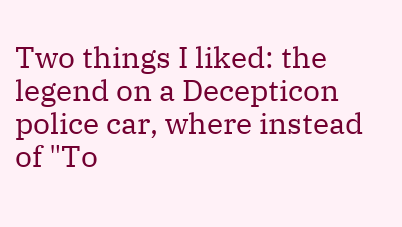Two things I liked: the legend on a Decepticon police car, where instead of "To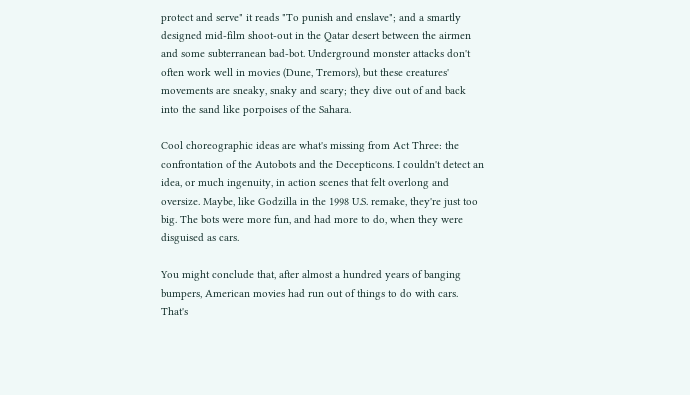protect and serve" it reads "To punish and enslave"; and a smartly designed mid-film shoot-out in the Qatar desert between the airmen and some subterranean bad-bot. Underground monster attacks don't often work well in movies (Dune, Tremors), but these creatures' movements are sneaky, snaky and scary; they dive out of and back into the sand like porpoises of the Sahara.

Cool choreographic ideas are what's missing from Act Three: the confrontation of the Autobots and the Decepticons. I couldn't detect an idea, or much ingenuity, in action scenes that felt overlong and oversize. Maybe, like Godzilla in the 1998 U.S. remake, they're just too big. The bots were more fun, and had more to do, when they were disguised as cars.

You might conclude that, after almost a hundred years of banging bumpers, American movies had run out of things to do with cars. That's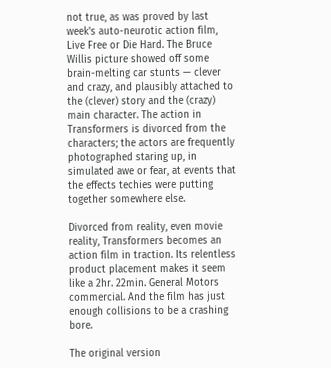not true, as was proved by last week's auto-neurotic action film, Live Free or Die Hard. The Bruce Willis picture showed off some brain-melting car stunts — clever and crazy, and plausibly attached to the (clever) story and the (crazy) main character. The action in Transformers is divorced from the characters; the actors are frequently photographed staring up, in simulated awe or fear, at events that the effects techies were putting together somewhere else.

Divorced from reality, even movie reality, Transformers becomes an action film in traction. Its relentless product placement makes it seem like a 2hr. 22min. General Motors commercial. And the film has just enough collisions to be a crashing bore.

The original version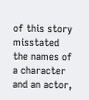of this story misstated the names of a character and an actor,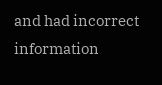and had incorrect information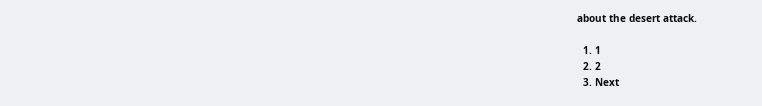about the desert attack.

  1. 1
  2. 2
  3. Next